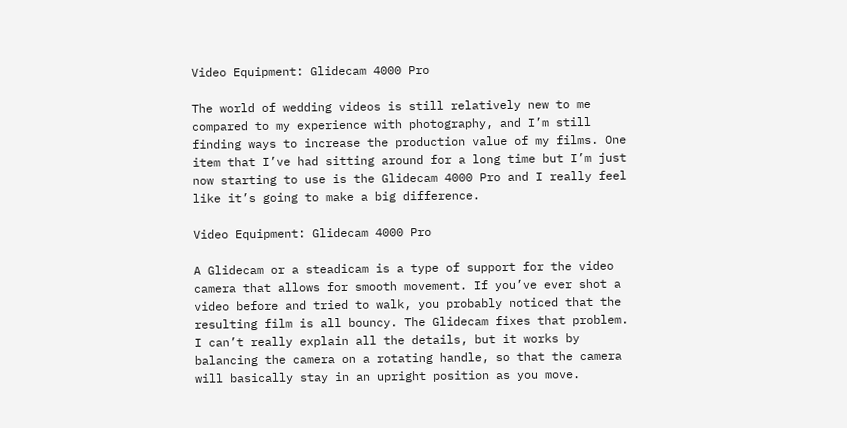Video Equipment: Glidecam 4000 Pro

The world of wedding videos is still relatively new to me compared to my experience with photography, and I’m still finding ways to increase the production value of my films. One item that I’ve had sitting around for a long time but I’m just now starting to use is the Glidecam 4000 Pro and I really feel like it’s going to make a big difference.

Video Equipment: Glidecam 4000 Pro

A Glidecam or a steadicam is a type of support for the video camera that allows for smooth movement. If you’ve ever shot a video before and tried to walk, you probably noticed that the resulting film is all bouncy. The Glidecam fixes that problem. I can’t really explain all the details, but it works by balancing the camera on a rotating handle, so that the camera will basically stay in an upright position as you move.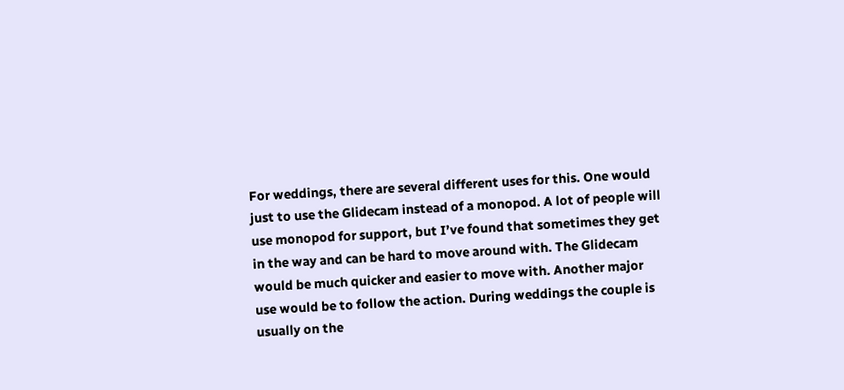For weddings, there are several different uses for this. One would just to use the Glidecam instead of a monopod. A lot of people will use monopod for support, but I’ve found that sometimes they get in the way and can be hard to move around with. The Glidecam would be much quicker and easier to move with. Another major use would be to follow the action. During weddings the couple is usually on the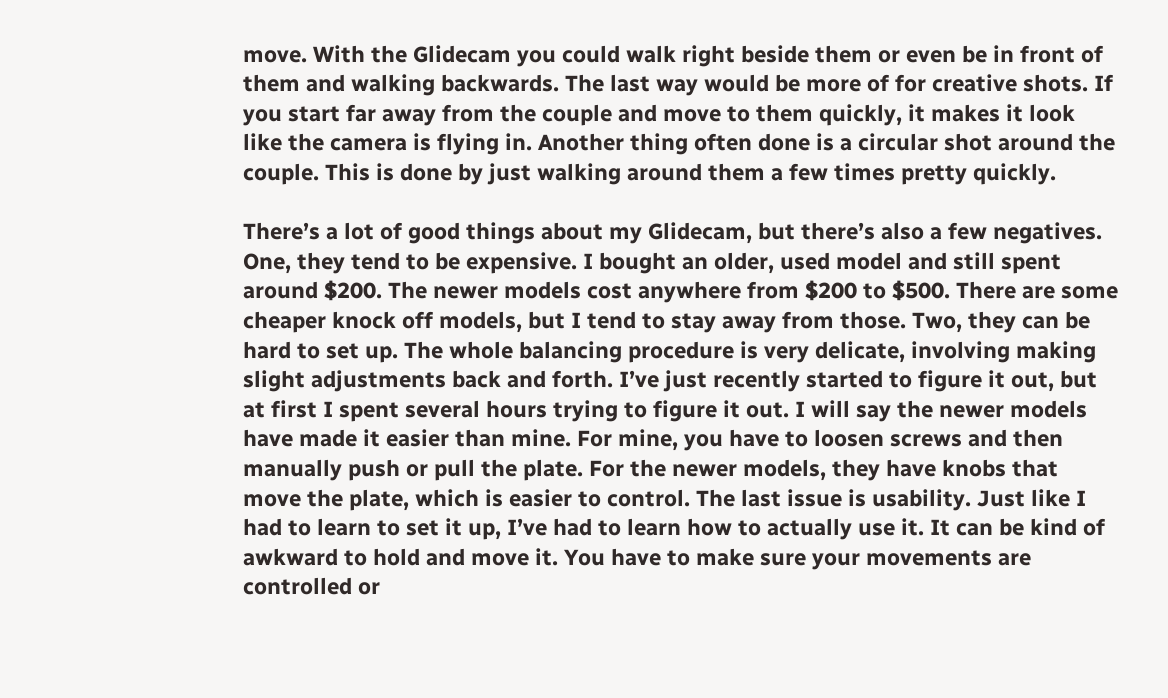move. With the Glidecam you could walk right beside them or even be in front of them and walking backwards. The last way would be more of for creative shots. If you start far away from the couple and move to them quickly, it makes it look like the camera is flying in. Another thing often done is a circular shot around the couple. This is done by just walking around them a few times pretty quickly.

There’s a lot of good things about my Glidecam, but there’s also a few negatives. One, they tend to be expensive. I bought an older, used model and still spent around $200. The newer models cost anywhere from $200 to $500. There are some cheaper knock off models, but I tend to stay away from those. Two, they can be hard to set up. The whole balancing procedure is very delicate, involving making slight adjustments back and forth. I’ve just recently started to figure it out, but at first I spent several hours trying to figure it out. I will say the newer models have made it easier than mine. For mine, you have to loosen screws and then manually push or pull the plate. For the newer models, they have knobs that move the plate, which is easier to control. The last issue is usability. Just like I had to learn to set it up, I’ve had to learn how to actually use it. It can be kind of awkward to hold and move it. You have to make sure your movements are controlled or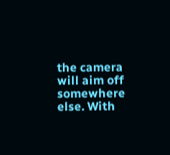the camera will aim off somewhere else. With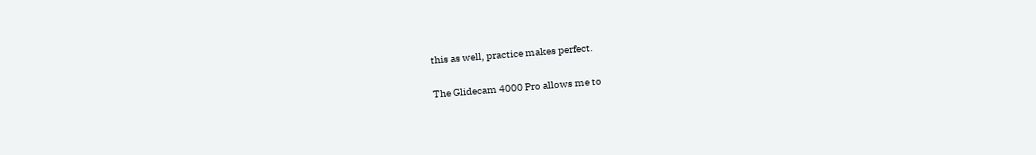this as well, practice makes perfect.

The Glidecam 4000 Pro allows me to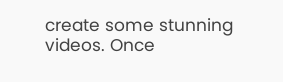create some stunning videos. Once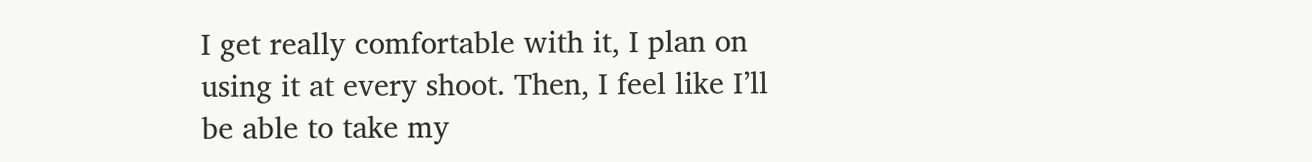I get really comfortable with it, I plan on using it at every shoot. Then, I feel like I’ll be able to take my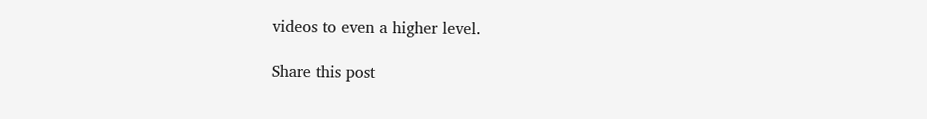videos to even a higher level.

Share this post